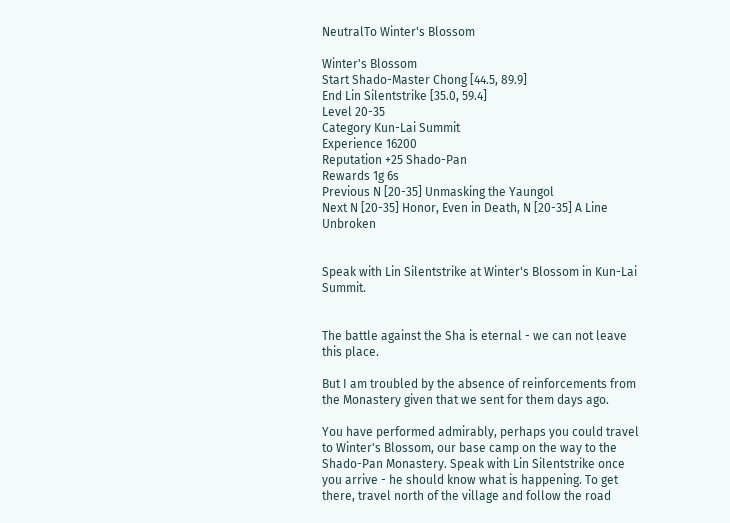NeutralTo Winter's Blossom

Winter's Blossom
Start Shado-Master Chong [44.5, 89.9]
End Lin Silentstrike [35.0, 59.4]
Level 20-35
Category Kun-Lai Summit
Experience 16200
Reputation +25 Shado-Pan
Rewards 1g 6s
Previous N [20-35] Unmasking the Yaungol
Next N [20-35] Honor, Even in Death, N [20-35] A Line Unbroken


Speak with Lin Silentstrike at Winter's Blossom in Kun-Lai Summit.


The battle against the Sha is eternal - we can not leave this place.

But I am troubled by the absence of reinforcements from the Monastery given that we sent for them days ago.

You have performed admirably, perhaps you could travel to Winter's Blossom, our base camp on the way to the Shado-Pan Monastery. Speak with Lin Silentstrike once you arrive - he should know what is happening. To get there, travel north of the village and follow the road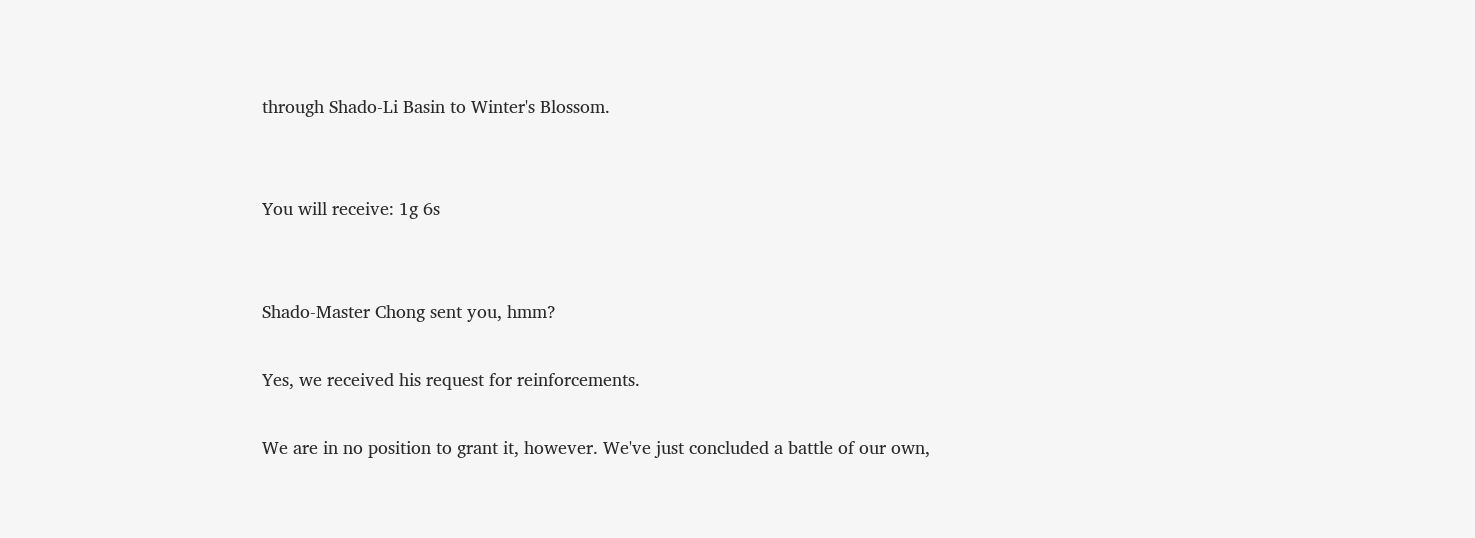through Shado-Li Basin to Winter's Blossom.


You will receive: 1g 6s


Shado-Master Chong sent you, hmm?

Yes, we received his request for reinforcements.

We are in no position to grant it, however. We've just concluded a battle of our own,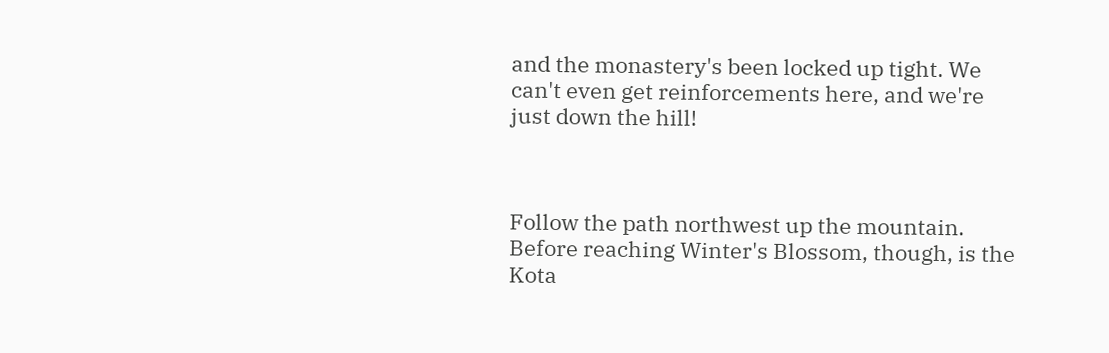and the monastery's been locked up tight. We can't even get reinforcements here, and we're just down the hill!



Follow the path northwest up the mountain. Before reaching Winter's Blossom, though, is the Kota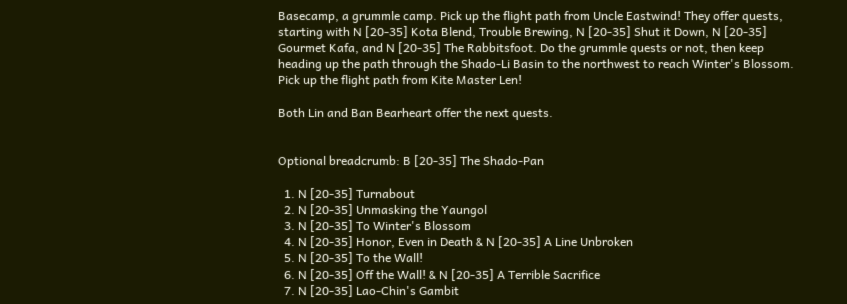Basecamp, a grummle camp. Pick up the flight path from Uncle Eastwind! They offer quests, starting with N [20-35] Kota Blend, Trouble Brewing, N [20-35] Shut it Down, N [20-35] Gourmet Kafa, and N [20-35] The Rabbitsfoot. Do the grummle quests or not, then keep heading up the path through the Shado-Li Basin to the northwest to reach Winter's Blossom. Pick up the flight path from Kite Master Len!

Both Lin and Ban Bearheart offer the next quests.


Optional breadcrumb: B [20-35] The Shado-Pan

  1. N [20-35] Turnabout
  2. N [20-35] Unmasking the Yaungol
  3. N [20-35] To Winter's Blossom
  4. N [20-35] Honor, Even in Death & N [20-35] A Line Unbroken
  5. N [20-35] To the Wall!
  6. N [20-35] Off the Wall! & N [20-35] A Terrible Sacrifice
  7. N [20-35] Lao-Chin's Gambit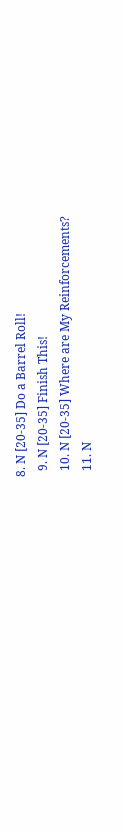8. N [20-35] Do a Barrel Roll!
  9. N [20-35] Finish This!
  10. N [20-35] Where are My Reinforcements?
  11. N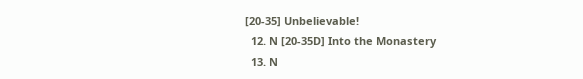[20-35] Unbelievable!
  12. N [20-35D] Into the Monastery
  13. N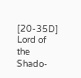[20-35D] Lord of the Shado-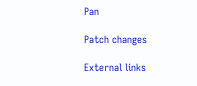Pan

Patch changes

External links